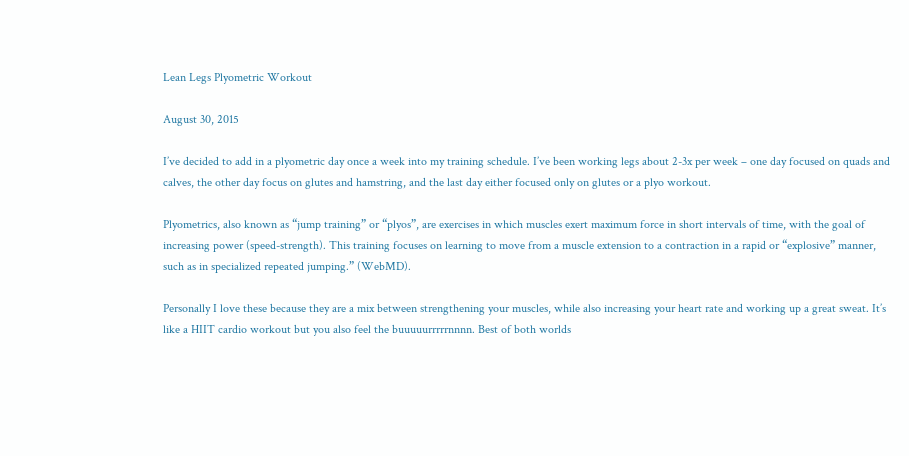Lean Legs Plyometric Workout

August 30, 2015

I’ve decided to add in a plyometric day once a week into my training schedule. I’ve been working legs about 2-3x per week – one day focused on quads and calves, the other day focus on glutes and hamstring, and the last day either focused only on glutes or a plyo workout.

Plyometrics, also known as “jump training” or “plyos”, are exercises in which muscles exert maximum force in short intervals of time, with the goal of increasing power (speed-strength). This training focuses on learning to move from a muscle extension to a contraction in a rapid or “explosive” manner, such as in specialized repeated jumping.” (WebMD).

Personally I love these because they are a mix between strengthening your muscles, while also increasing your heart rate and working up a great sweat. It’s like a HIIT cardio workout but you also feel the buuuuurrrrrnnnn. Best of both worlds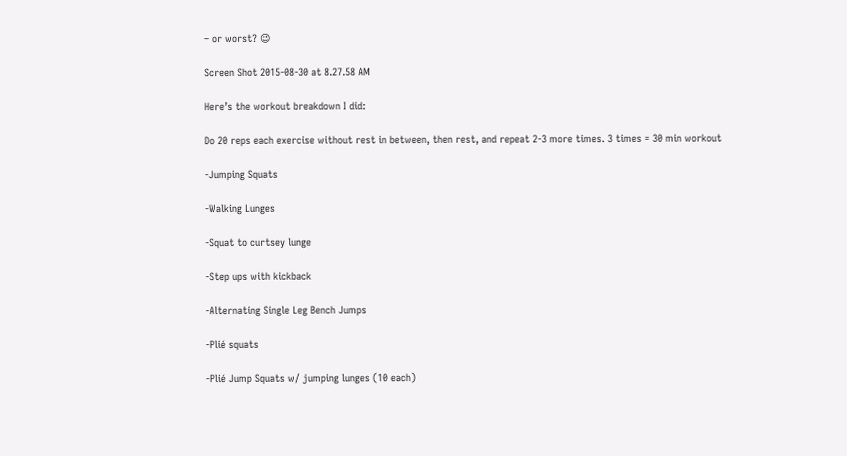– or worst? 😉

Screen Shot 2015-08-30 at 8.27.58 AM

Here’s the workout breakdown I did:

Do 20 reps each exercise without rest in between, then rest, and repeat 2-3 more times. 3 times = 30 min workout

-Jumping Squats

-Walking Lunges

-Squat to curtsey lunge

-Step ups with kickback

-Alternating Single Leg Bench Jumps

-Plié squats

-Plié Jump Squats w/ jumping lunges (10 each)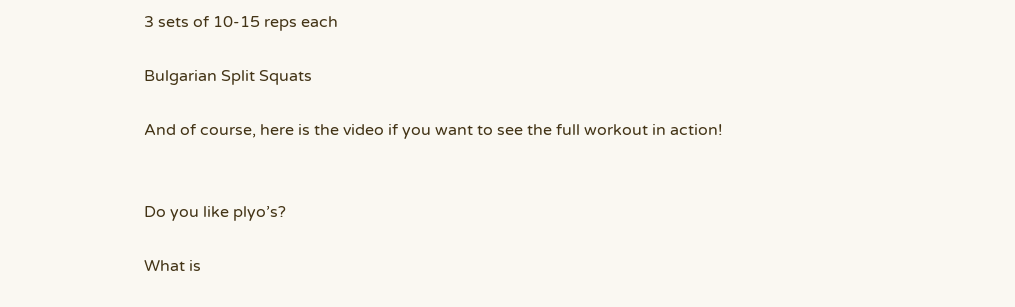3 sets of 10-15 reps each

Bulgarian Split Squats

And of course, here is the video if you want to see the full workout in action!


Do you like plyo’s?

What is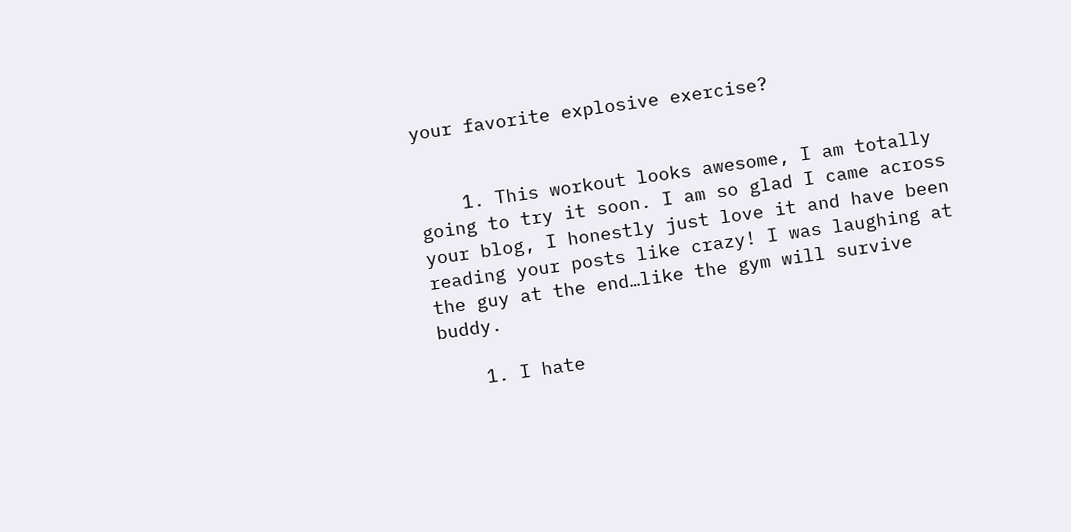your favorite explosive exercise?


    1. This workout looks awesome, I am totally going to try it soon. I am so glad I came across your blog, I honestly just love it and have been reading your posts like crazy! I was laughing at the guy at the end…like the gym will survive buddy.

    1. I hate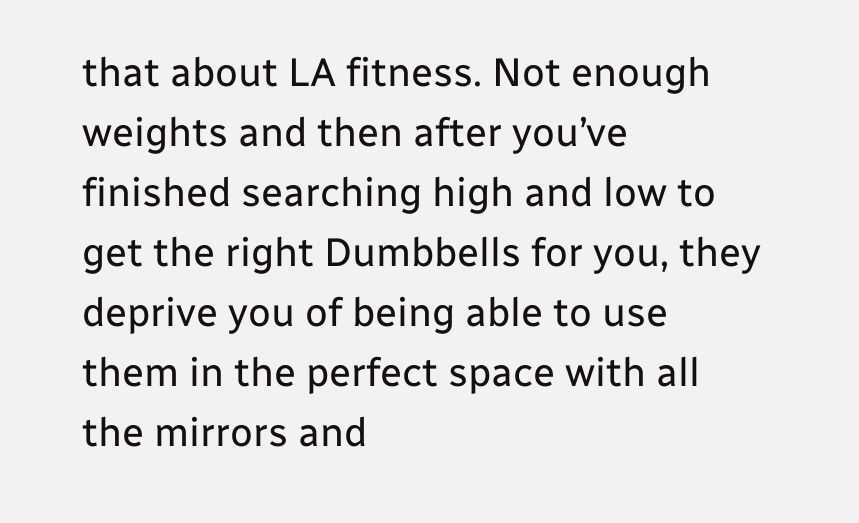that about LA fitness. Not enough weights and then after you’ve finished searching high and low to get the right Dumbbells for you, they deprive you of being able to use them in the perfect space with all the mirrors and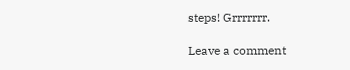steps! Grrrrrrr.

Leave a comment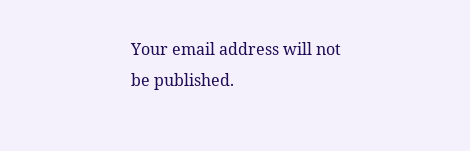Your email address will not be published.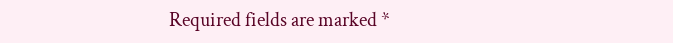Required fields are marked *